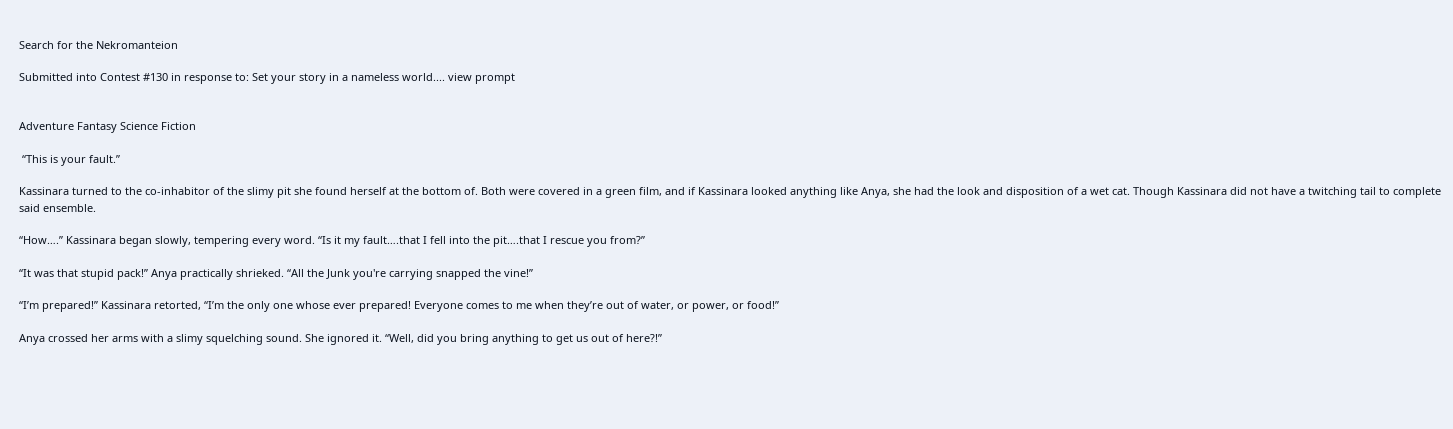Search for the Nekromanteion

Submitted into Contest #130 in response to: Set your story in a nameless world.... view prompt


Adventure Fantasy Science Fiction

 “This is your fault.”

Kassinara turned to the co-inhabitor of the slimy pit she found herself at the bottom of. Both were covered in a green film, and if Kassinara looked anything like Anya, she had the look and disposition of a wet cat. Though Kassinara did not have a twitching tail to complete said ensemble.

“How….” Kassinara began slowly, tempering every word. “Is it my fault….that I fell into the pit….that I rescue you from?”

“It was that stupid pack!” Anya practically shrieked. “All the Junk you're carrying snapped the vine!”

“I’m prepared!” Kassinara retorted, “I’m the only one whose ever prepared! Everyone comes to me when they’re out of water, or power, or food!”

Anya crossed her arms with a slimy squelching sound. She ignored it. “Well, did you bring anything to get us out of here?!”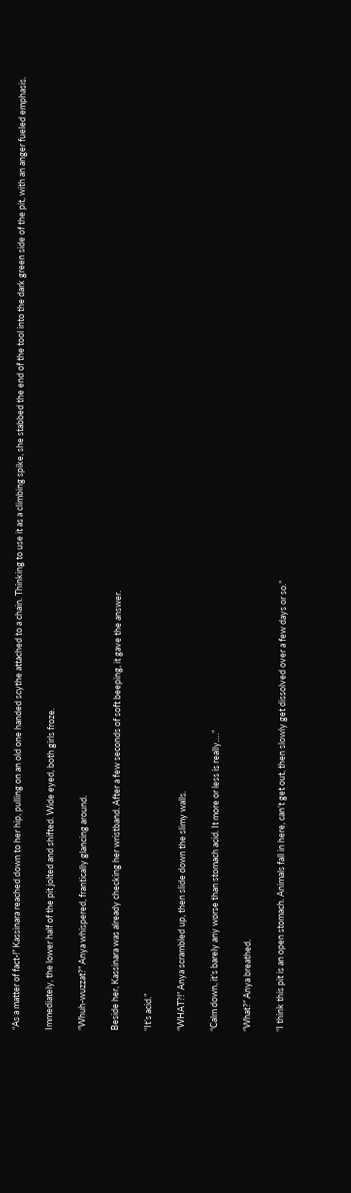“As a matter of fact-!” Kassinara reached down to her hip, pulling on an old one handed scythe attached to a chain. Thinking to use it as a climbing spike, she stabbed the end of the tool into the dark green side of the pit, with an anger fueled emphasis.

Immediately, the lower half of the pit jolted and shifted. Wide eyed, both girls froze.

“Whuh-wuzzat?” Anya whispered, frantically glancing around.

Beside her, Kassinara was already checking her wristband. After a few seconds of soft beeping, it gave the answer.

“It’s acid.”

“WHAT?!” Anya scrambled up, then slide down the slimy walls.

“Calm down, it’s barely any worse than stomach acid. It more or less is really….”

“What?” Anya breathed.

“I think this pit is an open stomach. Animals fall in here, can’t get out, then slowly get dissolved over a few days or so.”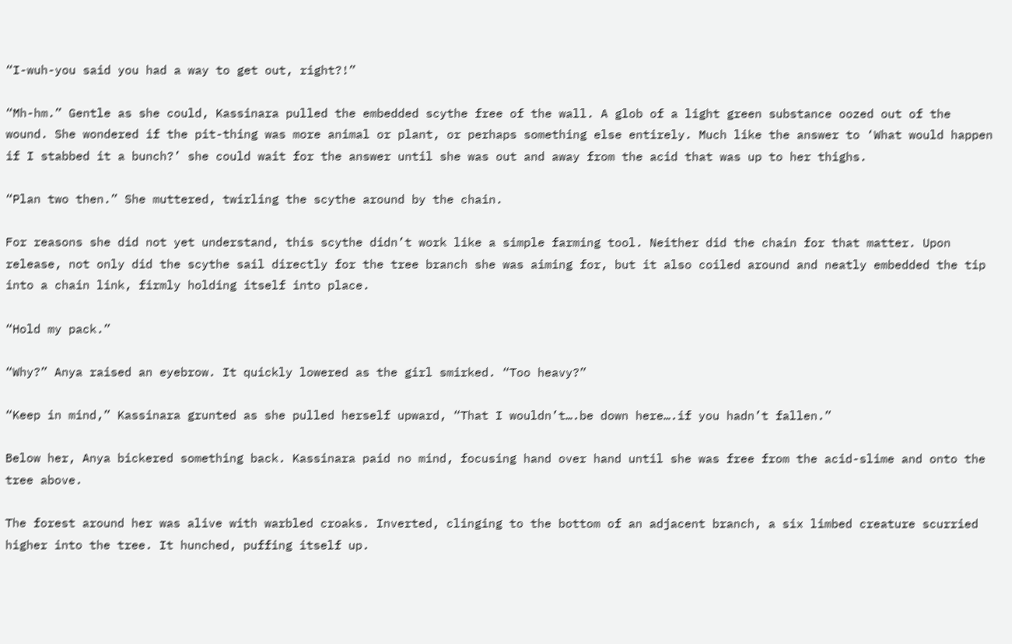“I-wuh-you said you had a way to get out, right?!”

“Mh-hm.” Gentle as she could, Kassinara pulled the embedded scythe free of the wall. A glob of a light green substance oozed out of the wound. She wondered if the pit-thing was more animal or plant, or perhaps something else entirely. Much like the answer to ‘What would happen if I stabbed it a bunch?’ she could wait for the answer until she was out and away from the acid that was up to her thighs.

“Plan two then.” She muttered, twirling the scythe around by the chain.

For reasons she did not yet understand, this scythe didn’t work like a simple farming tool. Neither did the chain for that matter. Upon release, not only did the scythe sail directly for the tree branch she was aiming for, but it also coiled around and neatly embedded the tip into a chain link, firmly holding itself into place.

“Hold my pack.”

“Why?” Anya raised an eyebrow. It quickly lowered as the girl smirked. “Too heavy?”

“Keep in mind,” Kassinara grunted as she pulled herself upward, “That I wouldn’t….be down here….if you hadn’t fallen.”

Below her, Anya bickered something back. Kassinara paid no mind, focusing hand over hand until she was free from the acid-slime and onto the tree above.

The forest around her was alive with warbled croaks. Inverted, clinging to the bottom of an adjacent branch, a six limbed creature scurried higher into the tree. It hunched, puffing itself up.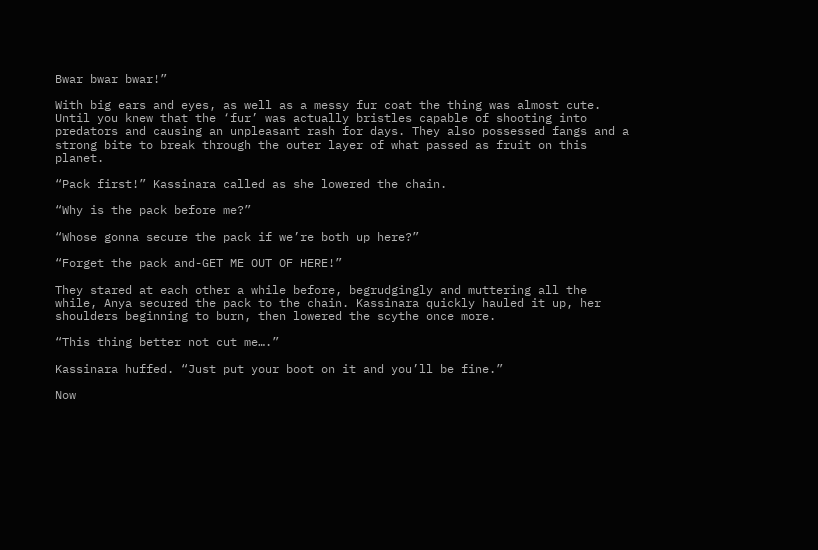Bwar bwar bwar!”

With big ears and eyes, as well as a messy fur coat the thing was almost cute. Until you knew that the ‘fur’ was actually bristles capable of shooting into predators and causing an unpleasant rash for days. They also possessed fangs and a strong bite to break through the outer layer of what passed as fruit on this planet.

“Pack first!” Kassinara called as she lowered the chain.

“Why is the pack before me?”

“Whose gonna secure the pack if we’re both up here?”

“Forget the pack and-GET ME OUT OF HERE!”

They stared at each other a while before, begrudgingly and muttering all the while, Anya secured the pack to the chain. Kassinara quickly hauled it up, her shoulders beginning to burn, then lowered the scythe once more.

“This thing better not cut me….”

Kassinara huffed. “Just put your boot on it and you’ll be fine.”

Now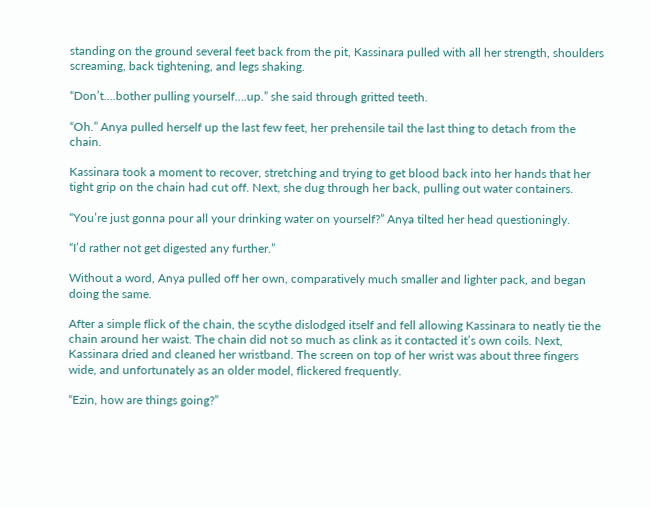standing on the ground several feet back from the pit, Kassinara pulled with all her strength, shoulders screaming, back tightening, and legs shaking.

“Don’t….bother pulling yourself….up.” she said through gritted teeth.

“Oh.” Anya pulled herself up the last few feet, her prehensile tail the last thing to detach from the chain.

Kassinara took a moment to recover, stretching and trying to get blood back into her hands that her tight grip on the chain had cut off. Next, she dug through her back, pulling out water containers.

“You’re just gonna pour all your drinking water on yourself?” Anya tilted her head questioningly.

“I’d rather not get digested any further.”

Without a word, Anya pulled off her own, comparatively much smaller and lighter pack, and began doing the same.

After a simple flick of the chain, the scythe dislodged itself and fell allowing Kassinara to neatly tie the chain around her waist. The chain did not so much as clink as it contacted it’s own coils. Next, Kassinara dried and cleaned her wristband. The screen on top of her wrist was about three fingers wide, and unfortunately as an older model, flickered frequently.

“Ezin, how are things going?”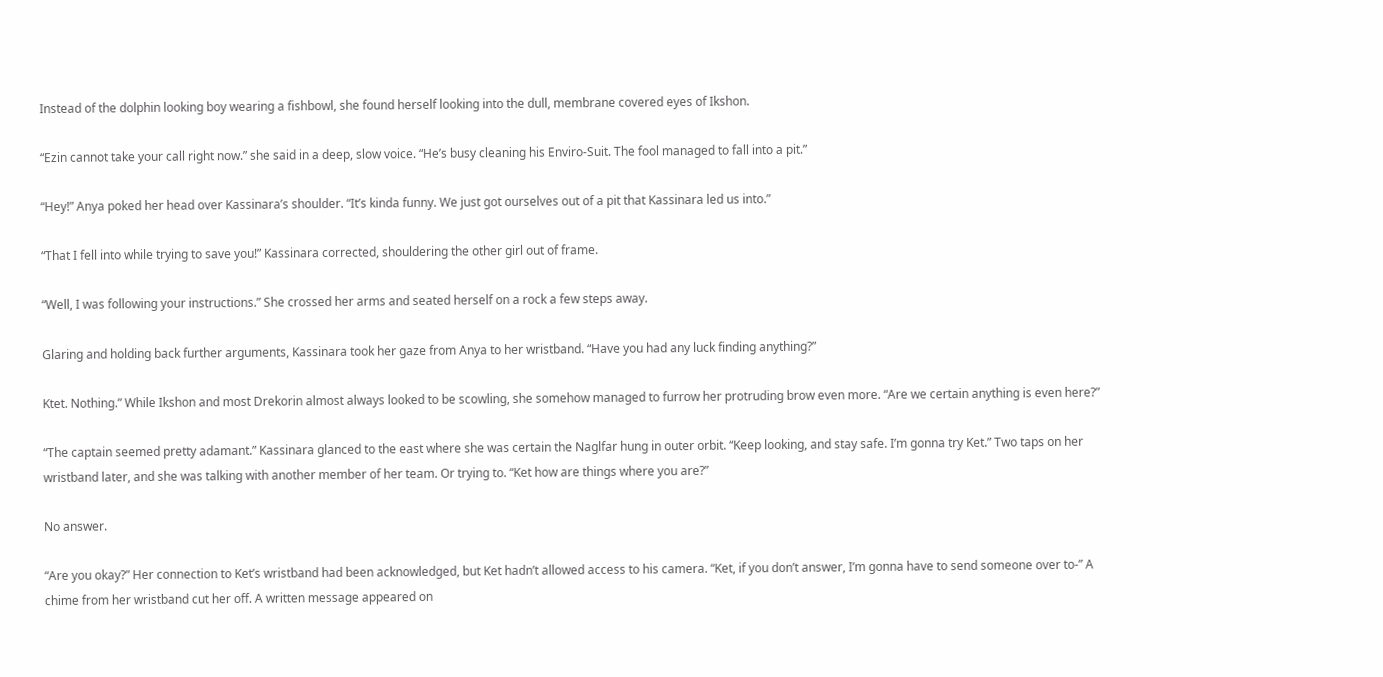Instead of the dolphin looking boy wearing a fishbowl, she found herself looking into the dull, membrane covered eyes of Ikshon.

“Ezin cannot take your call right now.” she said in a deep, slow voice. “He’s busy cleaning his Enviro-Suit. The fool managed to fall into a pit.”

“Hey!” Anya poked her head over Kassinara’s shoulder. “It’s kinda funny. We just got ourselves out of a pit that Kassinara led us into.”

“That I fell into while trying to save you!” Kassinara corrected, shouldering the other girl out of frame.

“Well, I was following your instructions.” She crossed her arms and seated herself on a rock a few steps away.

Glaring and holding back further arguments, Kassinara took her gaze from Anya to her wristband. “Have you had any luck finding anything?”

Ktet. Nothing.” While Ikshon and most Drekorin almost always looked to be scowling, she somehow managed to furrow her protruding brow even more. “Are we certain anything is even here?”

“The captain seemed pretty adamant.” Kassinara glanced to the east where she was certain the Naglfar hung in outer orbit. “Keep looking, and stay safe. I’m gonna try Ket.” Two taps on her wristband later, and she was talking with another member of her team. Or trying to. “Ket how are things where you are?”

No answer.

“Are you okay?” Her connection to Ket’s wristband had been acknowledged, but Ket hadn’t allowed access to his camera. “Ket, if you don’t answer, I’m gonna have to send someone over to-” A chime from her wristband cut her off. A written message appeared on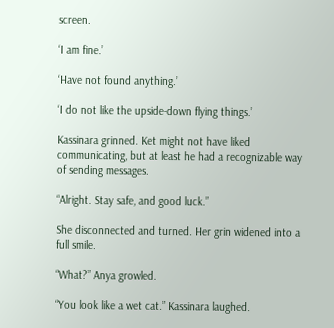screen.

‘I am fine.’

‘Have not found anything.’

‘I do not like the upside-down flying things.’

Kassinara grinned. Ket might not have liked communicating, but at least he had a recognizable way of sending messages.

“Alright. Stay safe, and good luck.”

She disconnected and turned. Her grin widened into a full smile.

“What?” Anya growled.

“You look like a wet cat.” Kassinara laughed.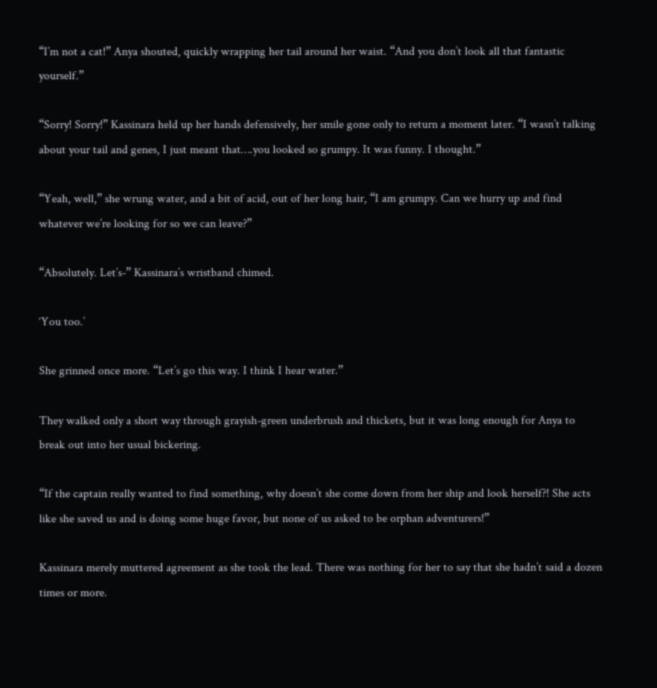“I’m not a cat!” Anya shouted, quickly wrapping her tail around her waist. “And you don’t look all that fantastic yourself.”

“Sorry! Sorry!” Kassinara held up her hands defensively, her smile gone only to return a moment later. “I wasn’t talking about your tail and genes, I just meant that….you looked so grumpy. It was funny. I thought.”

“Yeah, well,” she wrung water, and a bit of acid, out of her long hair, “I am grumpy. Can we hurry up and find whatever we’re looking for so we can leave?”

“Absolutely. Let’s-” Kassinara’s wristband chimed.

‘You too.’

She grinned once more. “Let’s go this way. I think I hear water.”

They walked only a short way through grayish-green underbrush and thickets, but it was long enough for Anya to break out into her usual bickering.

“If the captain really wanted to find something, why doesn’t she come down from her ship and look herself?! She acts like she saved us and is doing some huge favor, but none of us asked to be orphan adventurers!”

Kassinara merely muttered agreement as she took the lead. There was nothing for her to say that she hadn’t said a dozen times or more.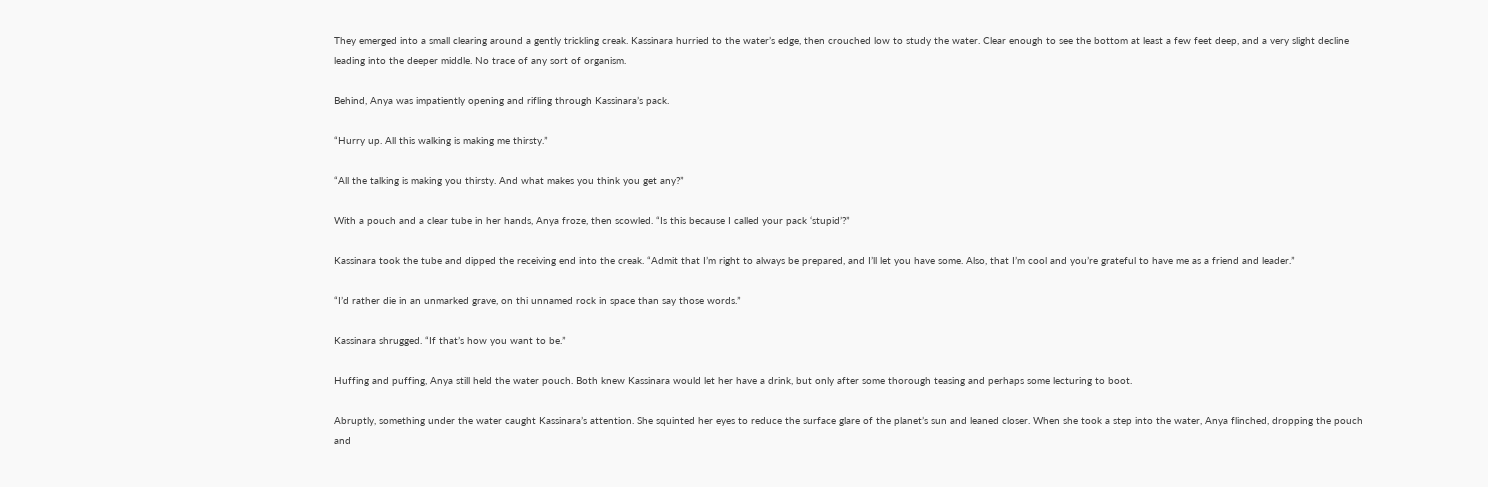They emerged into a small clearing around a gently trickling creak. Kassinara hurried to the water’s edge, then crouched low to study the water. Clear enough to see the bottom at least a few feet deep, and a very slight decline leading into the deeper middle. No trace of any sort of organism.

Behind, Anya was impatiently opening and rifling through Kassinara’s pack.

“Hurry up. All this walking is making me thirsty.”

“All the talking is making you thirsty. And what makes you think you get any?”

With a pouch and a clear tube in her hands, Anya froze, then scowled. “Is this because I called your pack ‘stupid’?”

Kassinara took the tube and dipped the receiving end into the creak. “Admit that I’m right to always be prepared, and I’ll let you have some. Also, that I’m cool and you’re grateful to have me as a friend and leader.”

“I’d rather die in an unmarked grave, on thi unnamed rock in space than say those words.”

Kassinara shrugged. “If that’s how you want to be.”

Huffing and puffing, Anya still held the water pouch. Both knew Kassinara would let her have a drink, but only after some thorough teasing and perhaps some lecturing to boot.

Abruptly, something under the water caught Kassinara’s attention. She squinted her eyes to reduce the surface glare of the planet’s sun and leaned closer. When she took a step into the water, Anya flinched, dropping the pouch and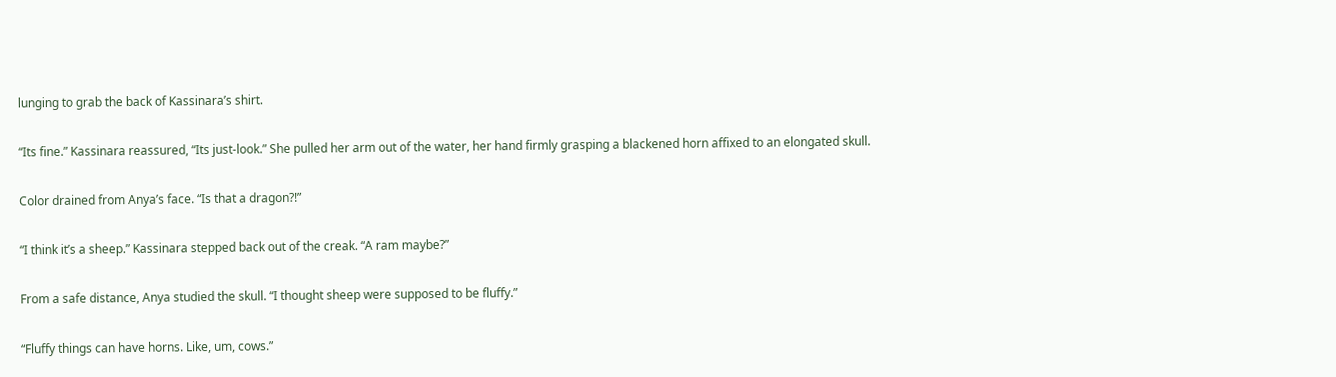lunging to grab the back of Kassinara’s shirt.

“Its fine.” Kassinara reassured, “Its just-look.” She pulled her arm out of the water, her hand firmly grasping a blackened horn affixed to an elongated skull.

Color drained from Anya’s face. “Is that a dragon?!”

“I think it’s a sheep.” Kassinara stepped back out of the creak. “A ram maybe?”

From a safe distance, Anya studied the skull. “I thought sheep were supposed to be fluffy.”

“Fluffy things can have horns. Like, um, cows.”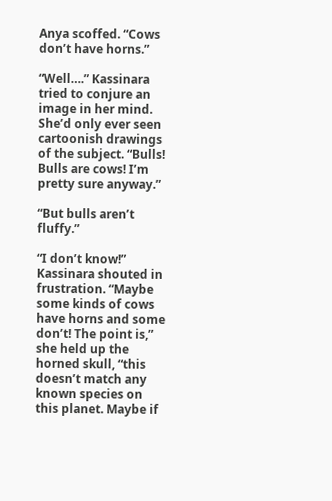Anya scoffed. “Cows don’t have horns.”

“Well….” Kassinara tried to conjure an image in her mind. She’d only ever seen cartoonish drawings of the subject. “Bulls! Bulls are cows! I’m pretty sure anyway.”

“But bulls aren’t fluffy.”

“I don’t know!” Kassinara shouted in frustration. “Maybe some kinds of cows have horns and some don’t! The point is,” she held up the horned skull, “this doesn’t match any known species on this planet. Maybe if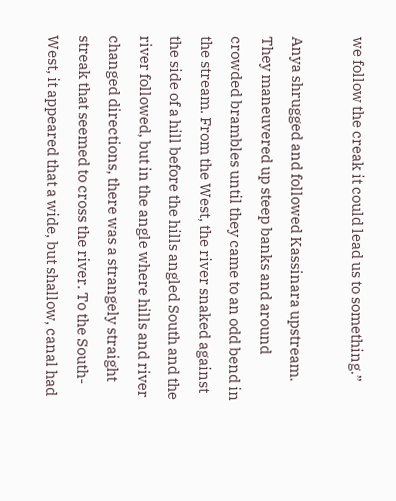we follow the creak it could lead us to something.”

Anya shrugged and followed Kassinara upstream. They maneuvered up steep banks and around crowded brambles until they came to an odd bend in the stream. From the West, the river snaked against the side of a hill before the hills angled South and the river followed, but in the angle where hills and river changed directions, there was a strangely straight streak that seemed to cross the river. To the South-West, it appeared that a wide, but shallow, canal had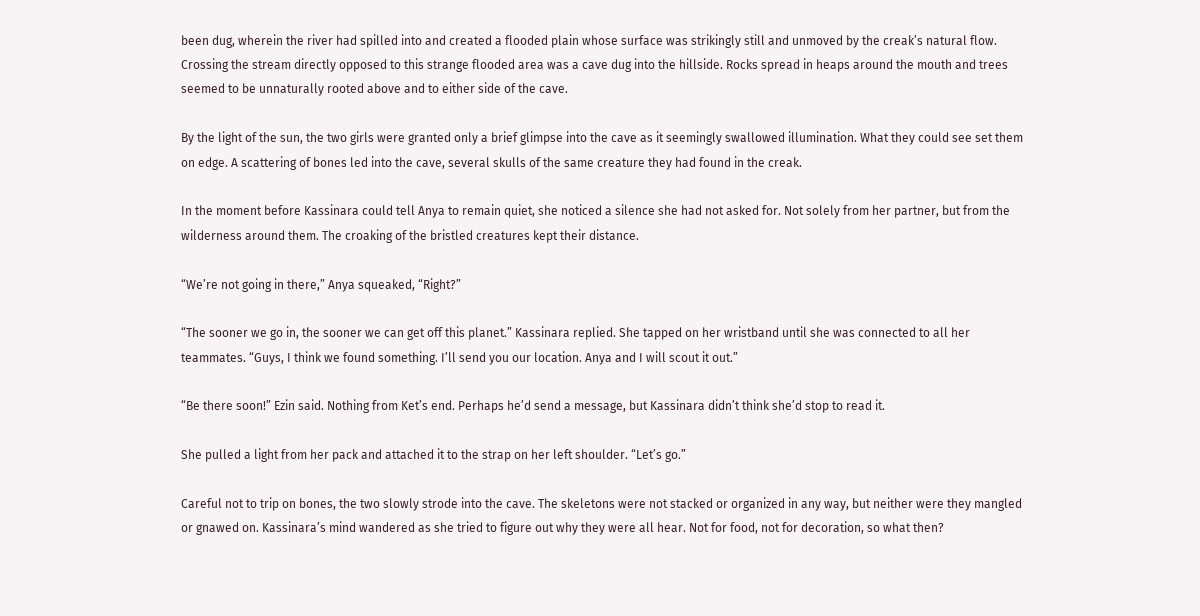been dug, wherein the river had spilled into and created a flooded plain whose surface was strikingly still and unmoved by the creak’s natural flow. Crossing the stream directly opposed to this strange flooded area was a cave dug into the hillside. Rocks spread in heaps around the mouth and trees seemed to be unnaturally rooted above and to either side of the cave.

By the light of the sun, the two girls were granted only a brief glimpse into the cave as it seemingly swallowed illumination. What they could see set them on edge. A scattering of bones led into the cave, several skulls of the same creature they had found in the creak.

In the moment before Kassinara could tell Anya to remain quiet, she noticed a silence she had not asked for. Not solely from her partner, but from the wilderness around them. The croaking of the bristled creatures kept their distance.

“We’re not going in there,” Anya squeaked, “Right?”

“The sooner we go in, the sooner we can get off this planet.” Kassinara replied. She tapped on her wristband until she was connected to all her teammates. “Guys, I think we found something. I’ll send you our location. Anya and I will scout it out.”

“Be there soon!” Ezin said. Nothing from Ket’s end. Perhaps he’d send a message, but Kassinara didn’t think she’d stop to read it.

She pulled a light from her pack and attached it to the strap on her left shoulder. “Let’s go.”

Careful not to trip on bones, the two slowly strode into the cave. The skeletons were not stacked or organized in any way, but neither were they mangled or gnawed on. Kassinara’s mind wandered as she tried to figure out why they were all hear. Not for food, not for decoration, so what then?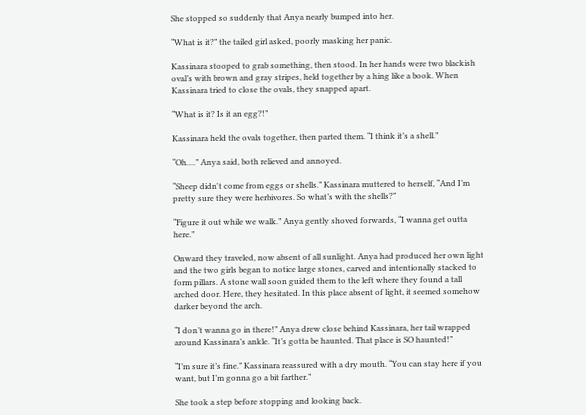She stopped so suddenly that Anya nearly bumped into her.

“What is it?” the tailed girl asked, poorly masking her panic.

Kassinara stooped to grab something, then stood. In her hands were two blackish oval’s with brown and gray stripes, held together by a hing like a book. When Kassinara tried to close the ovals, they snapped apart.

“What is it? Is it an egg?!”

Kassinara held the ovals together, then parted them. “I think it’s a shell.”

“Oh….” Anya said, both relieved and annoyed.

“Sheep didn't come from eggs or shells.” Kassinara muttered to herself, “And I’m pretty sure they were herbivores. So what’s with the shells?”

“Figure it out while we walk.” Anya gently shoved forwards, “I wanna get outta here.”

Onward they traveled, now absent of all sunlight. Anya had produced her own light and the two girls began to notice large stones, carved and intentionally stacked to form pillars. A stone wall soon guided them to the left where they found a tall arched door. Here, they hesitated. In this place absent of light, it seemed somehow darker beyond the arch.

“I don’t wanna go in there!” Anya drew close behind Kassinara, her tail wrapped around Kassinara’s ankle. “It’s gotta be haunted. That place is SO haunted!”

“I’m sure it’s fine.” Kassinara reassured with a dry mouth. “You can stay here if you want, but I’m gonna go a bit farther.”

She took a step before stopping and looking back.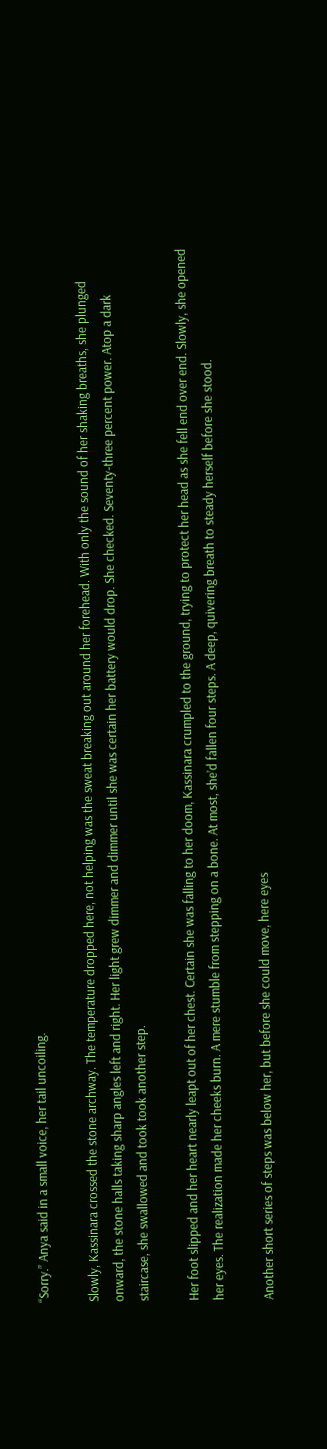“Sorry.” Anya said in a small voice, her tail uncoiling.

Slowly, Kassinara crossed the stone archway. The temperature dropped here, not helping was the sweat breaking out around her forehead. With only the sound of her shaking breaths, she plunged onward, the stone halls taking sharp angles left and right. Her light grew dimmer and dimmer until she was certain her battery would drop. She checked. Seventy-three percent power. Atop a dark staircase, she swallowed and took took another step.

Her foot slipped and her heart nearly leapt out of her chest. Certain she was falling to her doom, Kassinara crumpled to the ground, trying to protect her head as she fell end over end. Slowly, she opened her eyes. The realization made her cheeks burn. A mere stumble from stepping on a bone. At most, she’d fallen four steps. A deep, quivering breath to steady herself before she stood.

Another short series of steps was below her, but before she could move, here eyes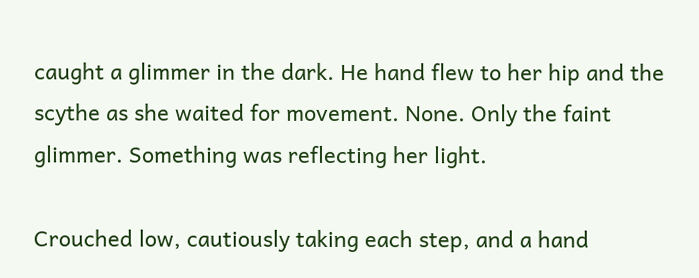caught a glimmer in the dark. He hand flew to her hip and the scythe as she waited for movement. None. Only the faint glimmer. Something was reflecting her light.

Crouched low, cautiously taking each step, and a hand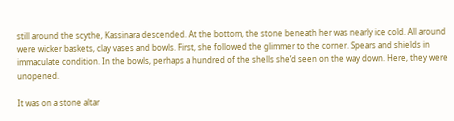still around the scythe, Kassinara descended. At the bottom, the stone beneath her was nearly ice cold. All around were wicker baskets, clay vases and bowls. First, she followed the glimmer to the corner. Spears and shields in immaculate condition. In the bowls, perhaps a hundred of the shells she’d seen on the way down. Here, they were unopened.

It was on a stone altar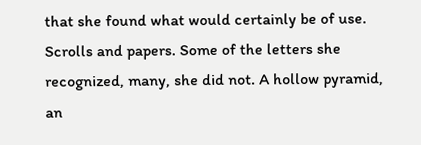that she found what would certainly be of use. Scrolls and papers. Some of the letters she recognized, many, she did not. A hollow pyramid, an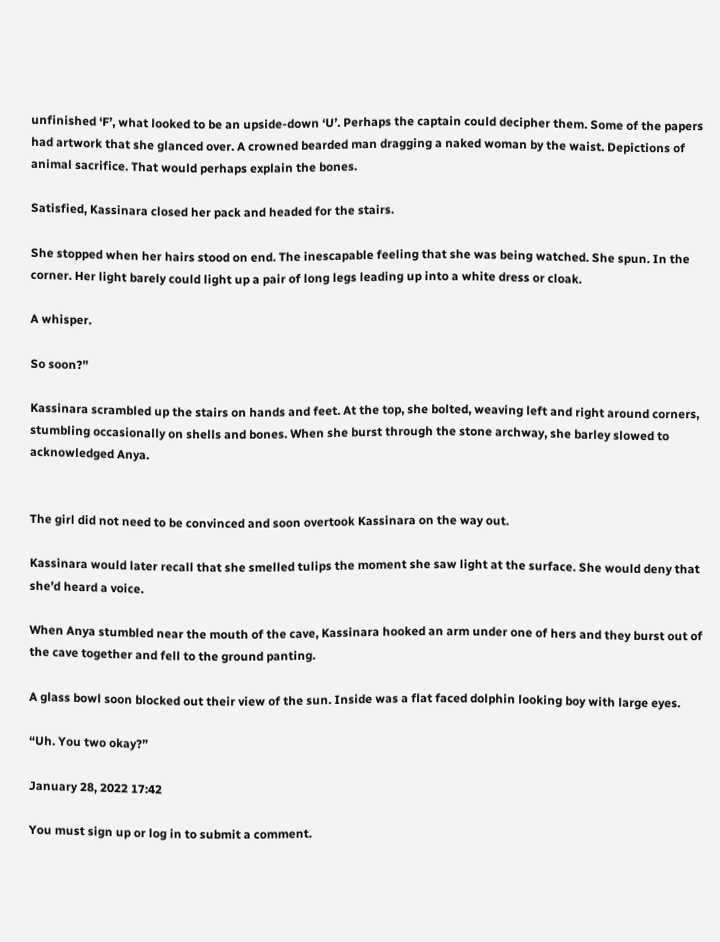unfinished ‘F’, what looked to be an upside-down ‘U’. Perhaps the captain could decipher them. Some of the papers had artwork that she glanced over. A crowned bearded man dragging a naked woman by the waist. Depictions of animal sacrifice. That would perhaps explain the bones.

Satisfied, Kassinara closed her pack and headed for the stairs.

She stopped when her hairs stood on end. The inescapable feeling that she was being watched. She spun. In the corner. Her light barely could light up a pair of long legs leading up into a white dress or cloak.

A whisper.

So soon?”

Kassinara scrambled up the stairs on hands and feet. At the top, she bolted, weaving left and right around corners, stumbling occasionally on shells and bones. When she burst through the stone archway, she barley slowed to acknowledged Anya.


The girl did not need to be convinced and soon overtook Kassinara on the way out.

Kassinara would later recall that she smelled tulips the moment she saw light at the surface. She would deny that she’d heard a voice.

When Anya stumbled near the mouth of the cave, Kassinara hooked an arm under one of hers and they burst out of the cave together and fell to the ground panting.

A glass bowl soon blocked out their view of the sun. Inside was a flat faced dolphin looking boy with large eyes.

“Uh. You two okay?”

January 28, 2022 17:42

You must sign up or log in to submit a comment.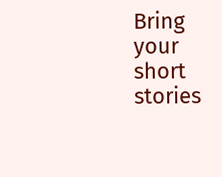Bring your short stories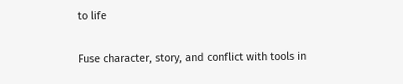to life

Fuse character, story, and conflict with tools in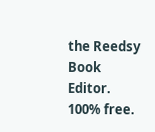the Reedsy Book Editor. 100% free.